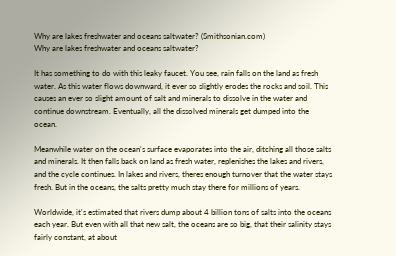Why are lakes freshwater and oceans saltwater? (Smithsonian.com)
Why are lakes freshwater and oceans saltwater?

It has something to do with this leaky faucet. You see, rain falls on the land as fresh water. As this water flows downward, it ever so slightly erodes the rocks and soil. This causes an ever so slight amount of salt and minerals to dissolve in the water and continue downstream. Eventually, all the dissolved minerals get dumped into the ocean.

Meanwhile water on the ocean's surface evaporates into the air, ditching all those salts and minerals. It then falls back on land as fresh water, replenishes the lakes and rivers, and the cycle continues. In lakes and rivers, theres enough turnover that the water stays fresh. But in the oceans, the salts pretty much stay there for millions of years.

Worldwide, it's estimated that rivers dump about 4 billion tons of salts into the oceans each year. But even with all that new salt, the oceans are so big, that their salinity stays fairly constant, at about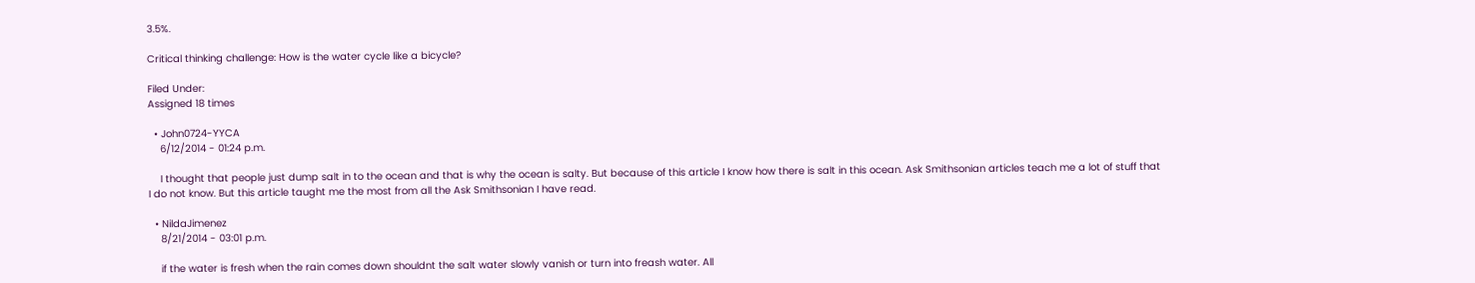3.5%.

Critical thinking challenge: How is the water cycle like a bicycle?

Filed Under:
Assigned 18 times

  • John0724-YYCA
    6/12/2014 - 01:24 p.m.

    I thought that people just dump salt in to the ocean and that is why the ocean is salty. But because of this article I know how there is salt in this ocean. Ask Smithsonian articles teach me a lot of stuff that I do not know. But this article taught me the most from all the Ask Smithsonian I have read.

  • NildaJimenez
    8/21/2014 - 03:01 p.m.

    if the water is fresh when the rain comes down shouldnt the salt water slowly vanish or turn into freash water. All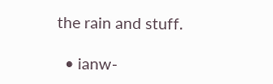the rain and stuff.

  • ianw-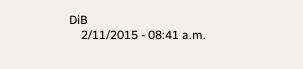DiB
    2/11/2015 - 08:41 a.m.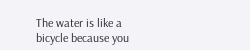The water is like a bicycle because you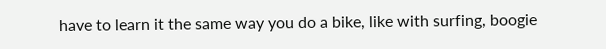have to learn it the same way you do a bike, like with surfing, boogie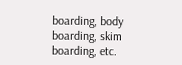boarding, body boarding, skim boarding, etc.